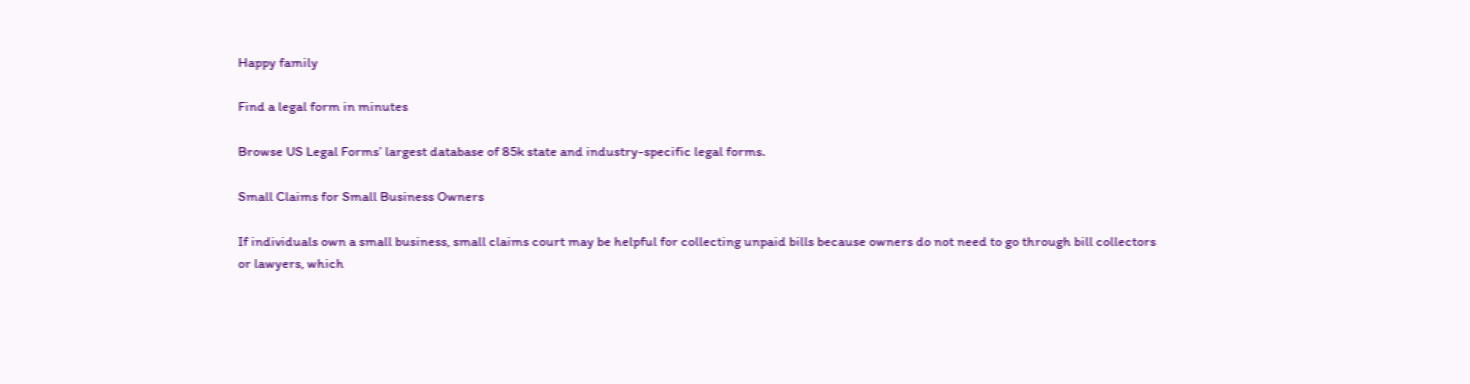Happy family

Find a legal form in minutes

Browse US Legal Forms’ largest database of 85k state and industry-specific legal forms.

Small Claims for Small Business Owners

If individuals own a small business, small claims court may be helpful for collecting unpaid bills because owners do not need to go through bill collectors or lawyers, which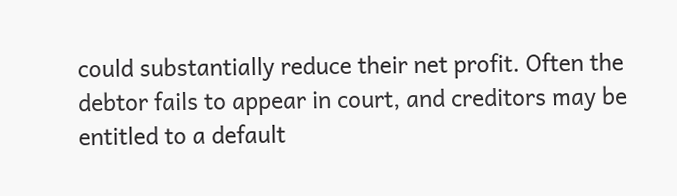could substantially reduce their net profit. Often the debtor fails to appear in court, and creditors may be entitled to a default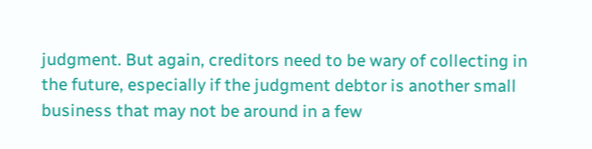judgment. But again, creditors need to be wary of collecting in the future, especially if the judgment debtor is another small business that may not be around in a few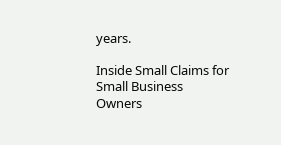years.

Inside Small Claims for Small Business Owners